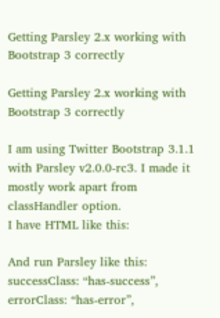Getting Parsley 2.x working with Bootstrap 3 correctly

Getting Parsley 2.x working with Bootstrap 3 correctly

I am using Twitter Bootstrap 3.1.1 with Parsley v2.0.0-rc3. I made it mostly work apart from classHandler option.
I have HTML like this:

And run Parsley like this:
successClass: “has-success”,
errorClass: “has-error”,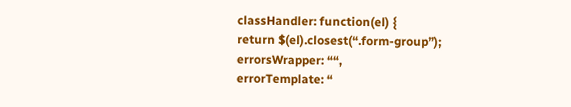classHandler: function(el) {
return $(el).closest(“.form-group”);
errorsWrapper: ““,
errorTemplate: “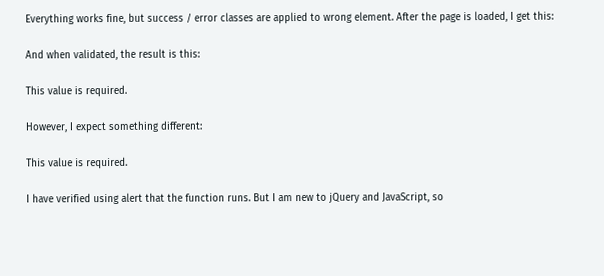Everything works fine, but success / error classes are applied to wrong element. After the page is loaded, I get this:

And when validated, the result is this:

This value is required.

However, I expect something different:

This value is required.

I have verified using alert that the function runs. But I am new to jQuery and JavaScript, so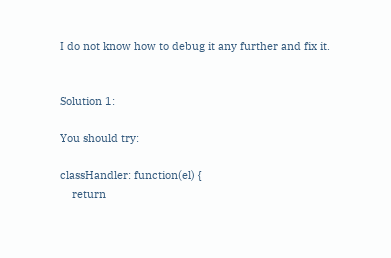I do not know how to debug it any further and fix it.


Solution 1:

You should try:

classHandler: function(el) {
    return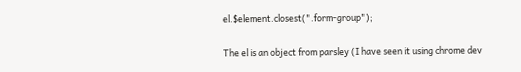el.$element.closest(".form-group");

The el is an object from parsley (I have seen it using chrome dev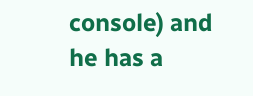console) and he has a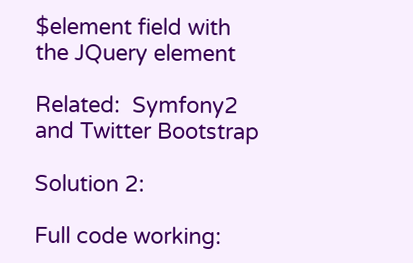$element field with the JQuery element

Related:  Symfony2 and Twitter Bootstrap

Solution 2:

Full code working: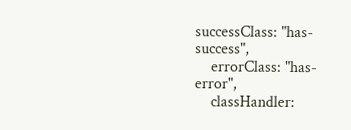successClass: "has-success",
    errorClass: "has-error",
    classHandler: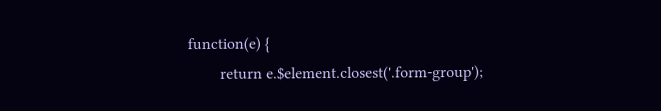function(e) {
        return e.$element.closest('.form-group');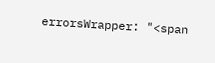errorsWrapper: "<span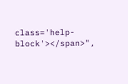class='help-block'></span>",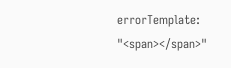errorTemplate: "<span></span>"